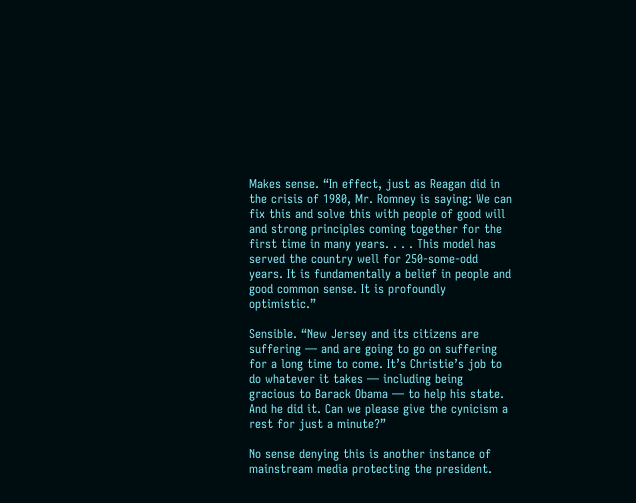Makes sense. “In effect, just as Reagan did in the crisis of 1980, Mr. Romney is saying: We can fix this and solve this with people of good will and strong principles coming together for the first time in many years. . . . This model has served the country well for 250-some-odd years. It is fundamentally a belief in people and good common sense. It is profoundly optimistic.”

Sensible. “New Jersey and its citizens are suffering — and are going to go on suffering for a long time to come. It’s Christie’s job to do whatever it takes — including being gracious to Barack Obama — to help his state. And he did it. Can we please give the cynicism a rest for just a minute?”

No sense denying this is another instance of mainstream media protecting the president.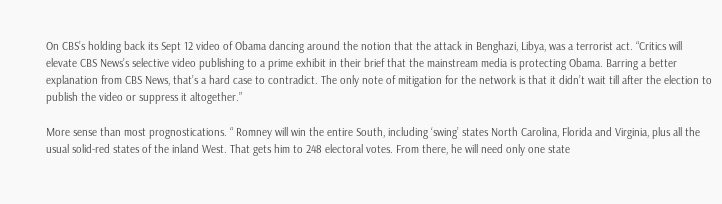On CBS’s holding back its Sept 12 video of Obama dancing around the notion that the attack in Benghazi, Libya, was a terrorist act. “Critics will elevate CBS News’s selective video publishing to a prime exhibit in their brief that the mainstream media is protecting Obama. Barring a better explanation from CBS News, that’s a hard case to contradict. The only note of mitigation for the network is that it didn’t wait till after the election to publish the video or suppress it altogether.”

More sense than most prognostications. “ Romney will win the entire South, including ‘swing’ states North Carolina, Florida and Virginia, plus all the usual solid-red states of the inland West. That gets him to 248 electoral votes. From there, he will need only one state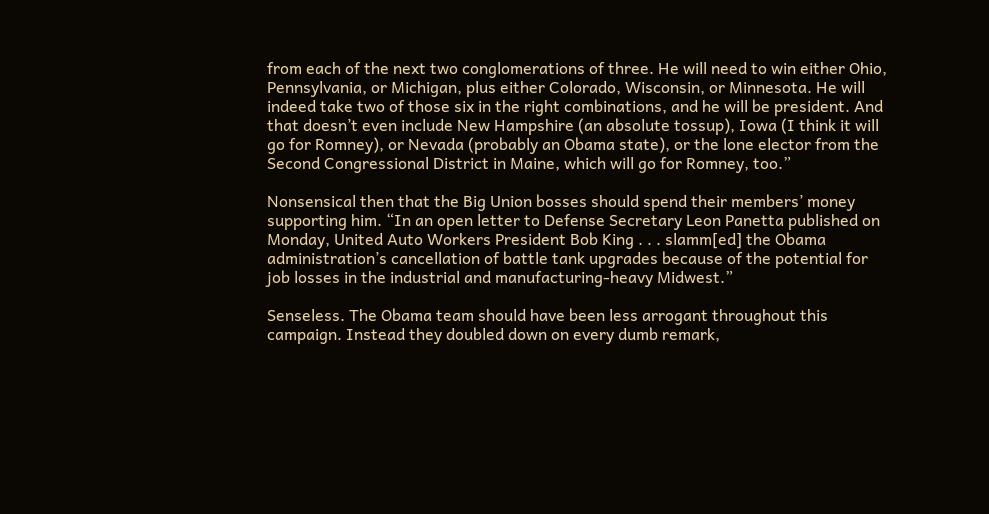from each of the next two conglomerations of three. He will need to win either Ohio, Pennsylvania, or Michigan, plus either Colorado, Wisconsin, or Minnesota. He will indeed take two of those six in the right combinations, and he will be president. And that doesn’t even include New Hampshire (an absolute tossup), Iowa (I think it will go for Romney), or Nevada (probably an Obama state), or the lone elector from the Second Congressional District in Maine, which will go for Romney, too.”

Nonsensical then that the Big Union bosses should spend their members’ money supporting him. “In an open letter to Defense Secretary Leon Panetta published on Monday, United Auto Workers President Bob King . . . slamm[ed] the Obama administration’s cancellation of battle tank upgrades because of the potential for job losses in the industrial and manufacturing-heavy Midwest.”

Senseless. The Obama team should have been less arrogant throughout this campaign. Instead they doubled down on every dumb remark,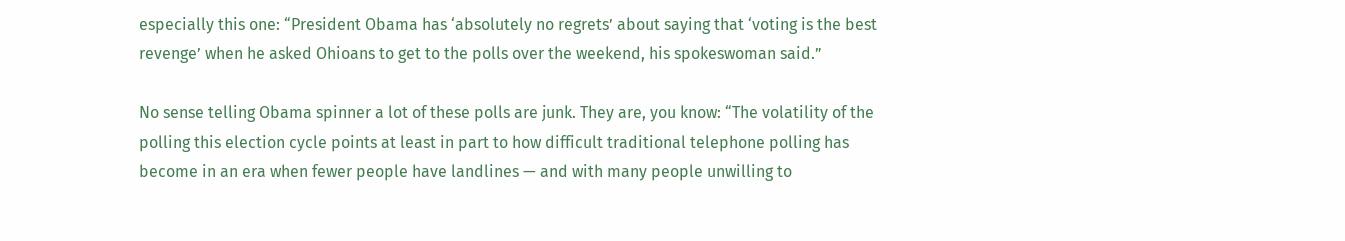especially this one: “President Obama has ‘absolutely no regrets’ about saying that ‘voting is the best revenge’ when he asked Ohioans to get to the polls over the weekend, his spokeswoman said.”

No sense telling Obama spinner a lot of these polls are junk. They are, you know: “The volatility of the polling this election cycle points at least in part to how difficult traditional telephone polling has become in an era when fewer people have landlines — and with many people unwilling to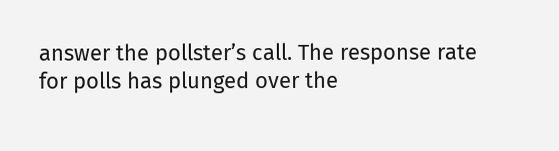answer the pollster’s call. The response rate for polls has plunged over the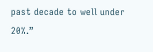past decade to well under 20%.”